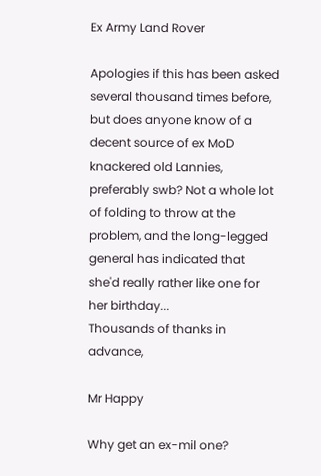Ex Army Land Rover

Apologies if this has been asked several thousand times before, but does anyone know of a decent source of ex MoD knackered old Lannies, preferably swb? Not a whole lot of folding to throw at the problem, and the long-legged general has indicated that she'd really rather like one for her birthday...
Thousands of thanks in advance,

Mr Happy

Why get an ex-mil one?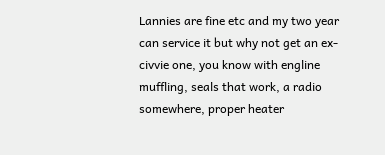Lannies are fine etc and my two year can service it but why not get an ex-civvie one, you know with engline muffling, seals that work, a radio somewhere, proper heater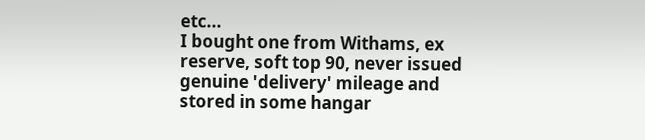etc...
I bought one from Withams, ex reserve, soft top 90, never issued genuine 'delivery' mileage and stored in some hangar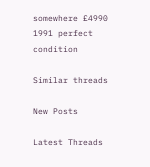somewhere £4990 1991 perfect condition

Similar threads

New Posts

Latest Threads